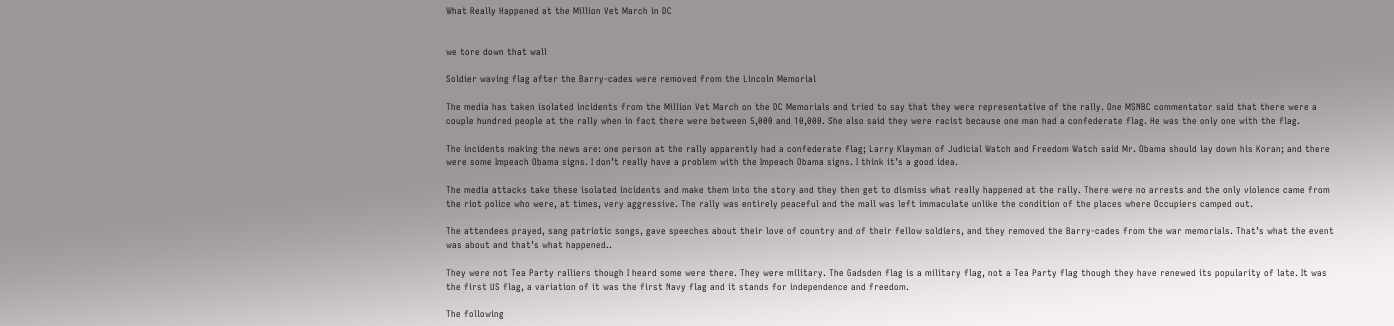What Really Happened at the Million Vet March in DC


we tore down that wall

Soldier waving flag after the Barry-cades were removed from the Lincoln Memorial

The media has taken isolated incidents from the Million Vet March on the DC Memorials and tried to say that they were representative of the rally. One MSNBC commentator said that there were a couple hundred people at the rally when in fact there were between 5,000 and 10,000. She also said they were racist because one man had a confederate flag. He was the only one with the flag.

The incidents making the news are: one person at the rally apparently had a confederate flag; Larry Klayman of Judicial Watch and Freedom Watch said Mr. Obama should lay down his Koran; and there were some Impeach Obama signs. I don’t really have a problem with the Impeach Obama signs. I think it’s a good idea.

The media attacks take these isolated incidents and make them into the story and they then get to dismiss what really happened at the rally. There were no arrests and the only violence came from the riot police who were, at times, very aggressive. The rally was entirely peaceful and the mall was left immaculate unlike the condition of the places where Occupiers camped out.

The attendees prayed, sang patriotic songs, gave speeches about their love of country and of their fellow soldiers, and they removed the Barry-cades from the war memorials. That’s what the event was about and that’s what happened..

They were not Tea Party ralliers though I heard some were there. They were military. The Gadsden flag is a military flag, not a Tea Party flag though they have renewed its popularity of late. It was the first US flag, a variation of it was the first Navy flag and it stands for independence and freedom.

The following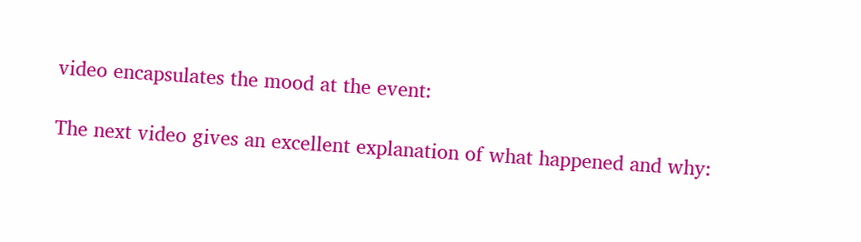video encapsulates the mood at the event:

The next video gives an excellent explanation of what happened and why: